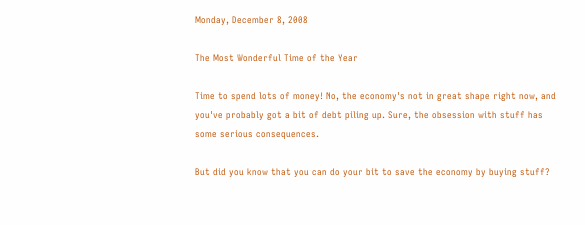Monday, December 8, 2008

The Most Wonderful Time of the Year

Time to spend lots of money! No, the economy's not in great shape right now, and you've probably got a bit of debt piling up. Sure, the obsession with stuff has some serious consequences.

But did you know that you can do your bit to save the economy by buying stuff?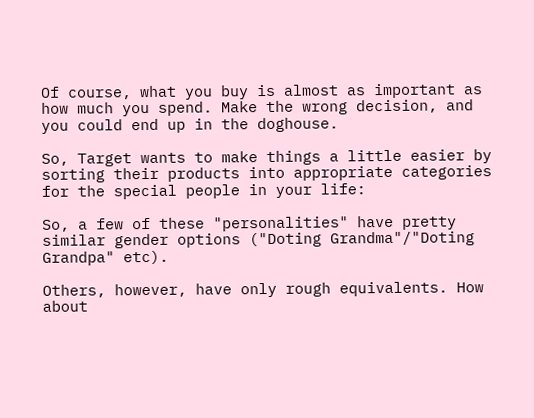Of course, what you buy is almost as important as how much you spend. Make the wrong decision, and you could end up in the doghouse.

So, Target wants to make things a little easier by sorting their products into appropriate categories for the special people in your life:

So, a few of these "personalities" have pretty similar gender options ("Doting Grandma"/"Doting Grandpa" etc).

Others, however, have only rough equivalents. How about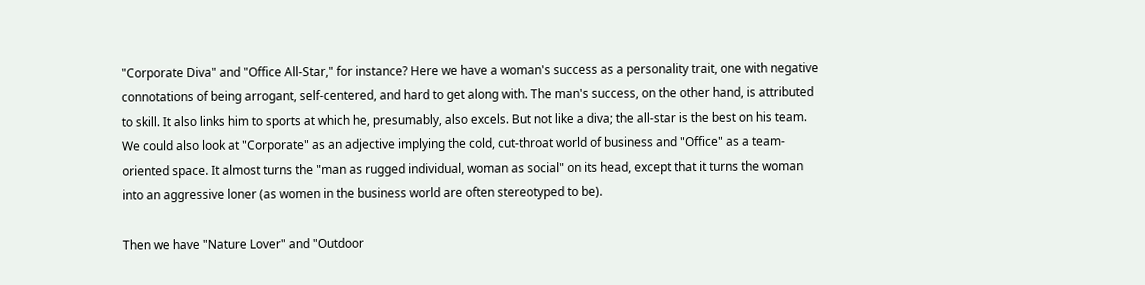"Corporate Diva" and "Office All-Star," for instance? Here we have a woman's success as a personality trait, one with negative connotations of being arrogant, self-centered, and hard to get along with. The man's success, on the other hand, is attributed to skill. It also links him to sports at which he, presumably, also excels. But not like a diva; the all-star is the best on his team. We could also look at "Corporate" as an adjective implying the cold, cut-throat world of business and "Office" as a team-oriented space. It almost turns the "man as rugged individual, woman as social" on its head, except that it turns the woman into an aggressive loner (as women in the business world are often stereotyped to be).

Then we have "Nature Lover" and "Outdoor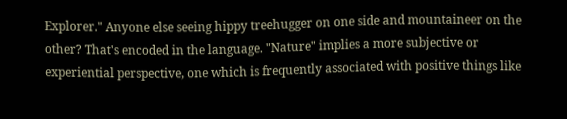Explorer." Anyone else seeing hippy treehugger on one side and mountaineer on the other? That's encoded in the language. "Nature" implies a more subjective or experiential perspective, one which is frequently associated with positive things like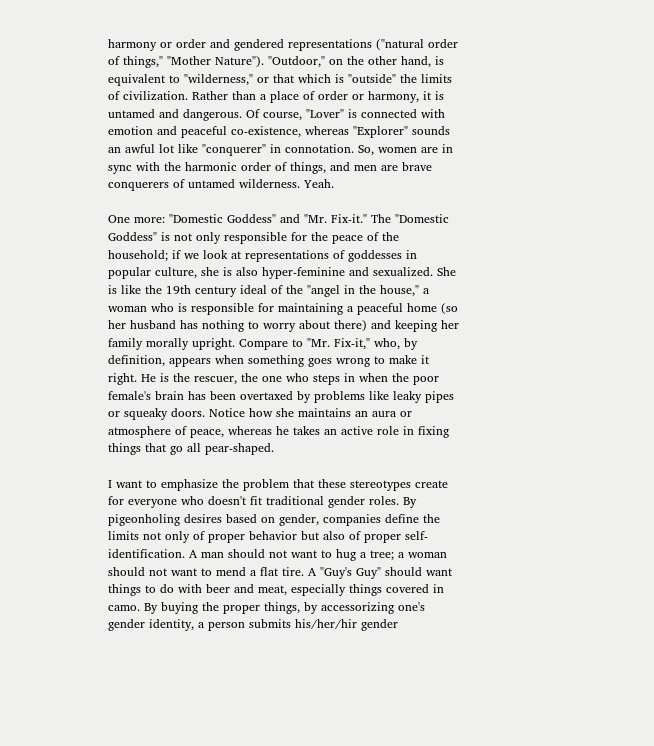harmony or order and gendered representations ("natural order of things," "Mother Nature"). "Outdoor," on the other hand, is equivalent to "wilderness," or that which is "outside" the limits of civilization. Rather than a place of order or harmony, it is untamed and dangerous. Of course, "Lover" is connected with emotion and peaceful co-existence, whereas "Explorer" sounds an awful lot like "conquerer" in connotation. So, women are in sync with the harmonic order of things, and men are brave conquerers of untamed wilderness. Yeah.

One more: "Domestic Goddess" and "Mr. Fix-it." The "Domestic Goddess" is not only responsible for the peace of the household; if we look at representations of goddesses in popular culture, she is also hyper-feminine and sexualized. She is like the 19th century ideal of the "angel in the house," a woman who is responsible for maintaining a peaceful home (so her husband has nothing to worry about there) and keeping her family morally upright. Compare to "Mr. Fix-it," who, by definition, appears when something goes wrong to make it right. He is the rescuer, the one who steps in when the poor female's brain has been overtaxed by problems like leaky pipes or squeaky doors. Notice how she maintains an aura or atmosphere of peace, whereas he takes an active role in fixing things that go all pear-shaped.

I want to emphasize the problem that these stereotypes create for everyone who doesn't fit traditional gender roles. By pigeonholing desires based on gender, companies define the limits not only of proper behavior but also of proper self-identification. A man should not want to hug a tree; a woman should not want to mend a flat tire. A "Guy's Guy" should want things to do with beer and meat, especially things covered in camo. By buying the proper things, by accessorizing one's gender identity, a person submits his/her/hir gender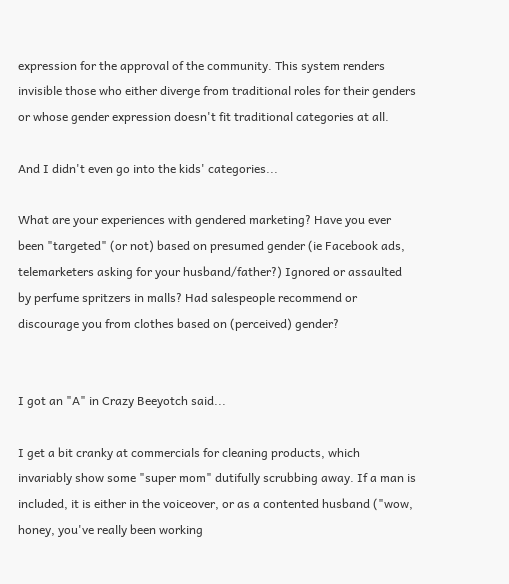expression for the approval of the community. This system renders invisible those who either diverge from traditional roles for their genders or whose gender expression doesn't fit traditional categories at all.

And I didn't even go into the kids' categories...

What are your experiences with gendered marketing? Have you ever been "targeted" (or not) based on presumed gender (ie Facebook ads, telemarketers asking for your husband/father?) Ignored or assaulted by perfume spritzers in malls? Had salespeople recommend or discourage you from clothes based on (perceived) gender?


I got an "A" in Crazy Beeyotch said...

I get a bit cranky at commercials for cleaning products, which invariably show some "super mom" dutifully scrubbing away. If a man is included, it is either in the voiceover, or as a contented husband ("wow, honey, you've really been working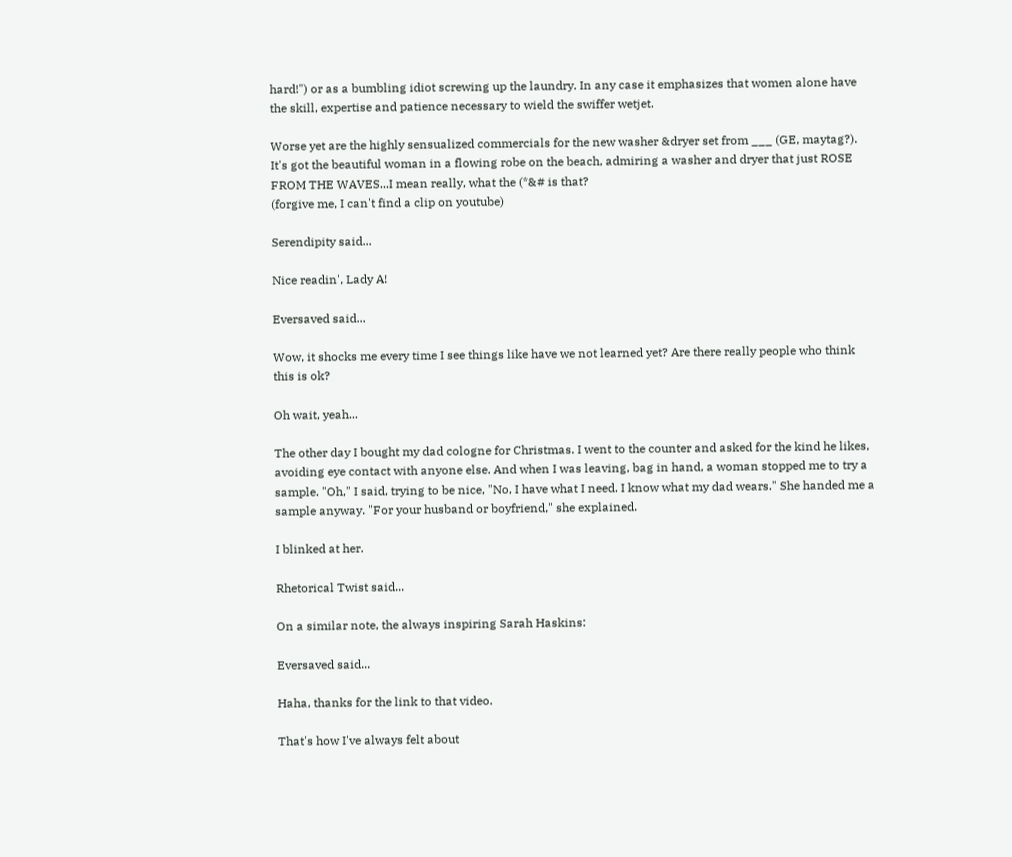hard!") or as a bumbling idiot screwing up the laundry. In any case it emphasizes that women alone have the skill, expertise and patience necessary to wield the swiffer wetjet.

Worse yet are the highly sensualized commercials for the new washer &dryer set from ___ (GE, maytag?). It's got the beautiful woman in a flowing robe on the beach, admiring a washer and dryer that just ROSE FROM THE WAVES...I mean really, what the (*&# is that?
(forgive me, I can't find a clip on youtube)

Serendipity said...

Nice readin', Lady A!

Eversaved said...

Wow, it shocks me every time I see things like have we not learned yet? Are there really people who think this is ok?

Oh wait, yeah...

The other day I bought my dad cologne for Christmas. I went to the counter and asked for the kind he likes, avoiding eye contact with anyone else. And when I was leaving, bag in hand, a woman stopped me to try a sample. "Oh," I said, trying to be nice, "No, I have what I need. I know what my dad wears." She handed me a sample anyway. "For your husband or boyfriend," she explained.

I blinked at her.

Rhetorical Twist said...

On a similar note, the always inspiring Sarah Haskins:

Eversaved said...

Haha, thanks for the link to that video.

That's how I've always felt about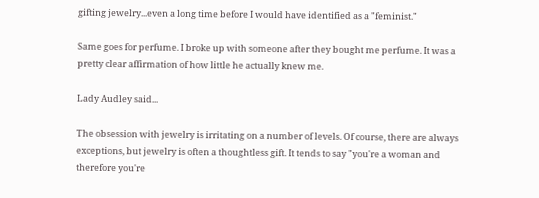gifting jewelry...even a long time before I would have identified as a "feminist."

Same goes for perfume. I broke up with someone after they bought me perfume. It was a pretty clear affirmation of how little he actually knew me.

Lady Audley said...

The obsession with jewelry is irritating on a number of levels. Of course, there are always exceptions, but jewelry is often a thoughtless gift. It tends to say "you're a woman and therefore you're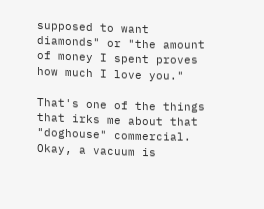supposed to want diamonds" or "the amount of money I spent proves how much I love you."

That's one of the things that irks me about that "doghouse" commercial. Okay, a vacuum is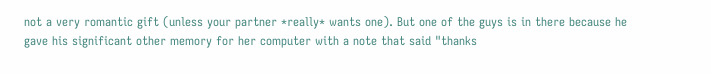not a very romantic gift (unless your partner *really* wants one). But one of the guys is in there because he gave his significant other memory for her computer with a note that said "thanks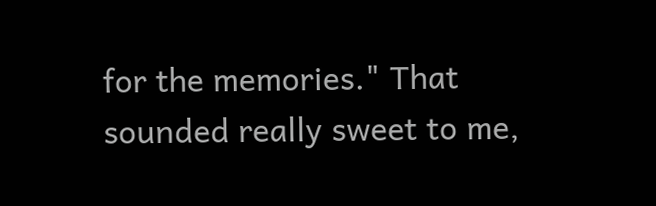for the memories." That sounded really sweet to me,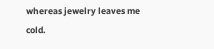whereas jewelry leaves me cold.